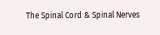The Spinal Cord & Spinal Nerves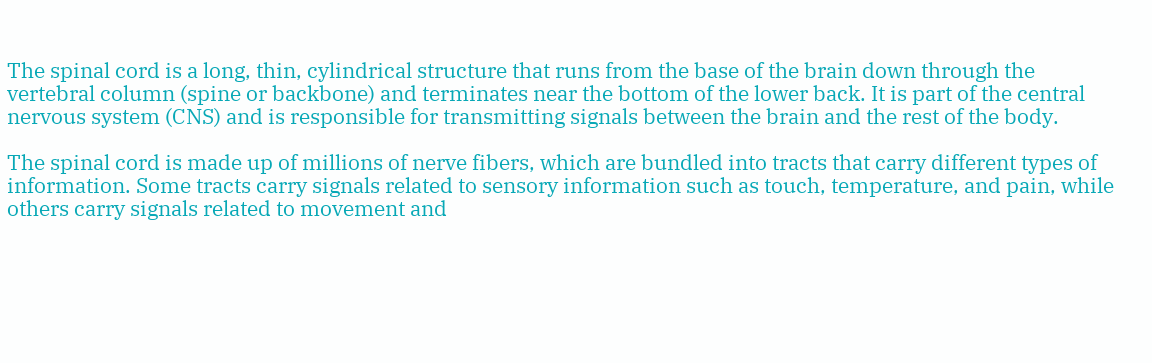The spinal cord is a long, thin, cylindrical structure that runs from the base of the brain down through the vertebral column (spine or backbone) and terminates near the bottom of the lower back. It is part of the central nervous system (CNS) and is responsible for transmitting signals between the brain and the rest of the body.

The spinal cord is made up of millions of nerve fibers, which are bundled into tracts that carry different types of information. Some tracts carry signals related to sensory information such as touch, temperature, and pain, while others carry signals related to movement and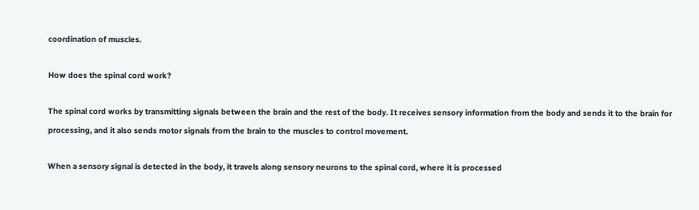coordination of muscles.

How does the spinal cord work?

The spinal cord works by transmitting signals between the brain and the rest of the body. It receives sensory information from the body and sends it to the brain for processing, and it also sends motor signals from the brain to the muscles to control movement.

When a sensory signal is detected in the body, it travels along sensory neurons to the spinal cord, where it is processed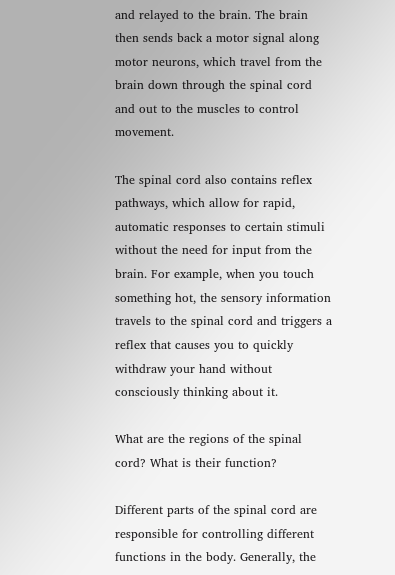and relayed to the brain. The brain then sends back a motor signal along motor neurons, which travel from the brain down through the spinal cord and out to the muscles to control movement.

The spinal cord also contains reflex pathways, which allow for rapid, automatic responses to certain stimuli without the need for input from the brain. For example, when you touch something hot, the sensory information travels to the spinal cord and triggers a reflex that causes you to quickly withdraw your hand without consciously thinking about it.

What are the regions of the spinal cord? What is their function?

Different parts of the spinal cord are responsible for controlling different functions in the body. Generally, the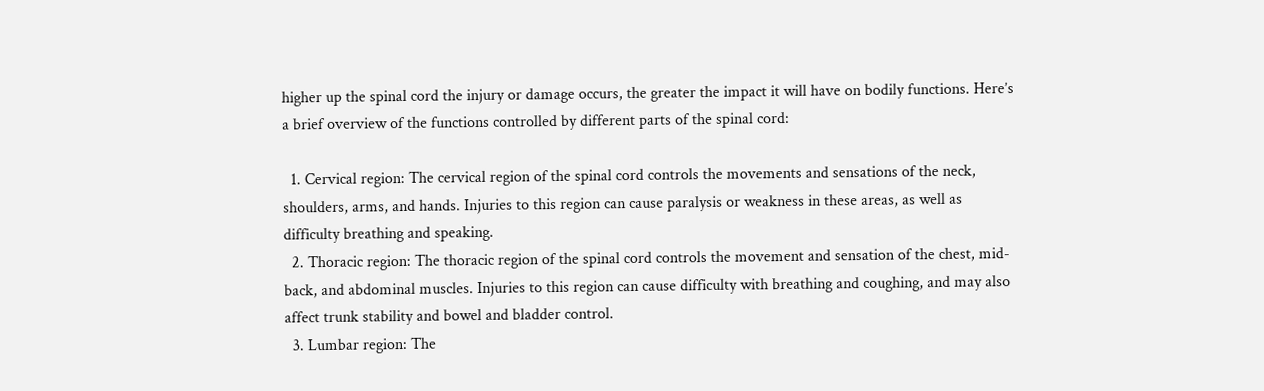higher up the spinal cord the injury or damage occurs, the greater the impact it will have on bodily functions. Here’s a brief overview of the functions controlled by different parts of the spinal cord:

  1. Cervical region: The cervical region of the spinal cord controls the movements and sensations of the neck, shoulders, arms, and hands. Injuries to this region can cause paralysis or weakness in these areas, as well as difficulty breathing and speaking.
  2. Thoracic region: The thoracic region of the spinal cord controls the movement and sensation of the chest, mid-back, and abdominal muscles. Injuries to this region can cause difficulty with breathing and coughing, and may also affect trunk stability and bowel and bladder control.
  3. Lumbar region: The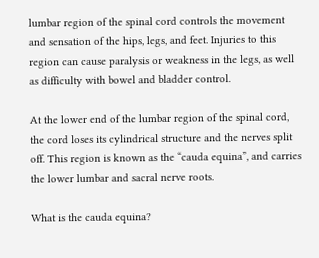lumbar region of the spinal cord controls the movement and sensation of the hips, legs, and feet. Injuries to this region can cause paralysis or weakness in the legs, as well as difficulty with bowel and bladder control.

At the lower end of the lumbar region of the spinal cord, the cord loses its cylindrical structure and the nerves split off. This region is known as the “cauda equina”, and carries the lower lumbar and sacral nerve roots.

What is the cauda equina?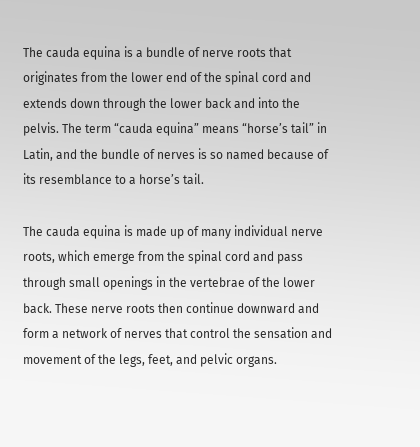The cauda equina is a bundle of nerve roots that originates from the lower end of the spinal cord and extends down through the lower back and into the pelvis. The term “cauda equina” means “horse’s tail” in Latin, and the bundle of nerves is so named because of its resemblance to a horse’s tail.

The cauda equina is made up of many individual nerve roots, which emerge from the spinal cord and pass through small openings in the vertebrae of the lower back. These nerve roots then continue downward and form a network of nerves that control the sensation and movement of the legs, feet, and pelvic organs.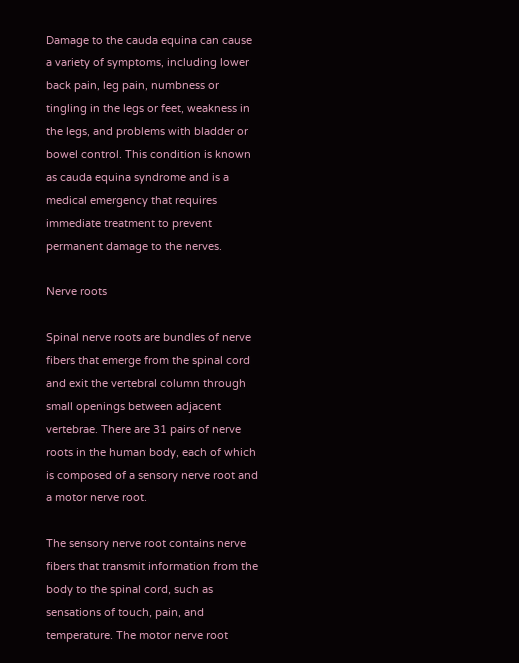Damage to the cauda equina can cause a variety of symptoms, including lower back pain, leg pain, numbness or tingling in the legs or feet, weakness in the legs, and problems with bladder or bowel control. This condition is known as cauda equina syndrome and is a medical emergency that requires immediate treatment to prevent permanent damage to the nerves.

Nerve roots

Spinal nerve roots are bundles of nerve fibers that emerge from the spinal cord and exit the vertebral column through small openings between adjacent vertebrae. There are 31 pairs of nerve roots in the human body, each of which is composed of a sensory nerve root and a motor nerve root.

The sensory nerve root contains nerve fibers that transmit information from the body to the spinal cord, such as sensations of touch, pain, and temperature. The motor nerve root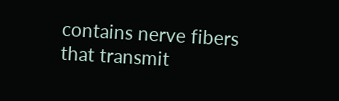contains nerve fibers that transmit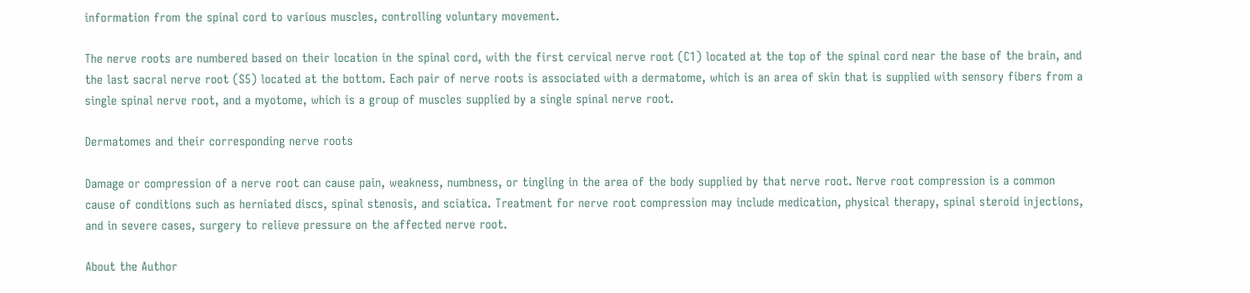information from the spinal cord to various muscles, controlling voluntary movement.

The nerve roots are numbered based on their location in the spinal cord, with the first cervical nerve root (C1) located at the top of the spinal cord near the base of the brain, and the last sacral nerve root (S5) located at the bottom. Each pair of nerve roots is associated with a dermatome, which is an area of skin that is supplied with sensory fibers from a single spinal nerve root, and a myotome, which is a group of muscles supplied by a single spinal nerve root.

Dermatomes and their corresponding nerve roots

Damage or compression of a nerve root can cause pain, weakness, numbness, or tingling in the area of the body supplied by that nerve root. Nerve root compression is a common cause of conditions such as herniated discs, spinal stenosis, and sciatica. Treatment for nerve root compression may include medication, physical therapy, spinal steroid injections, and in severe cases, surgery to relieve pressure on the affected nerve root.

About the Author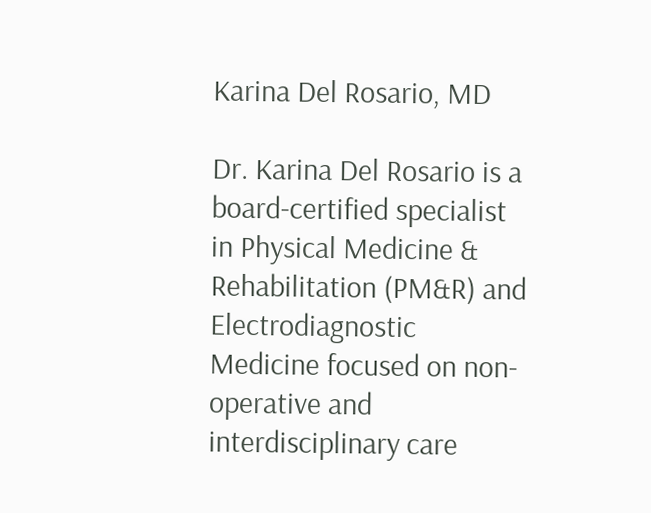Karina Del Rosario, MD

Dr. Karina Del Rosario is a board-certified specialist in Physical Medicine & Rehabilitation (PM&R) and Electrodiagnostic Medicine focused on non-operative and interdisciplinary care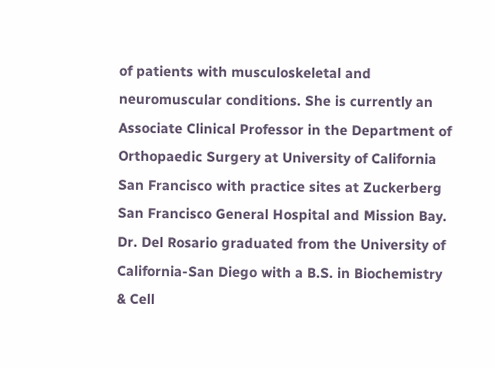of patients with musculoskeletal and neuromuscular conditions. She is currently an Associate Clinical Professor in the Department of Orthopaedic Surgery at University of California San Francisco with practice sites at Zuckerberg San Francisco General Hospital and Mission Bay.  Dr. Del Rosario graduated from the University of California-San Diego with a B.S. in Biochemistry & Cell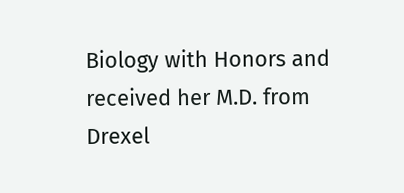Biology with Honors and received her M.D. from Drexel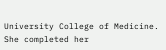University College of Medicine. She completed her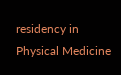residency in Physical Medicine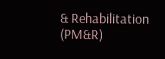& Rehabilitation (PM&R)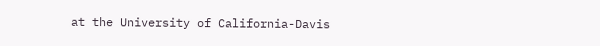at the University of California-Davis